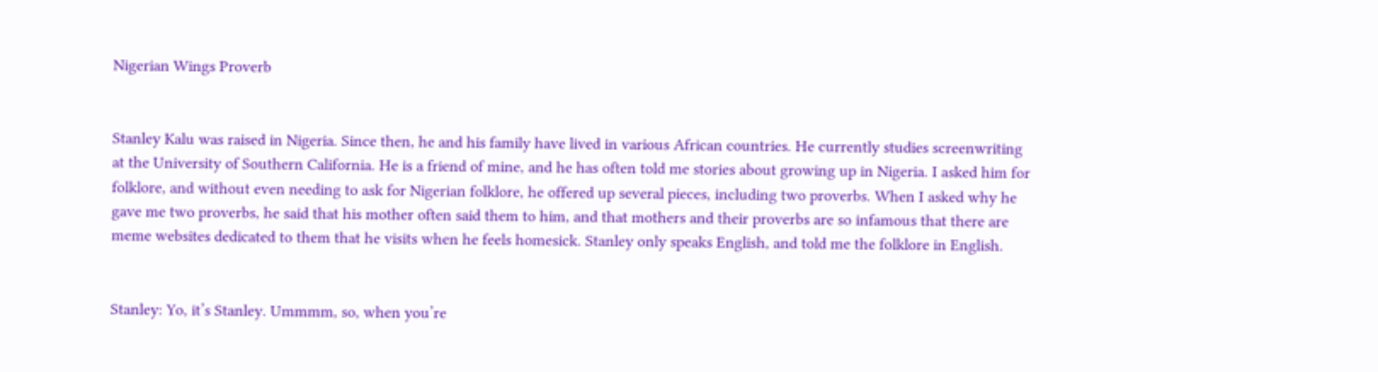Nigerian Wings Proverb


Stanley Kalu was raised in Nigeria. Since then, he and his family have lived in various African countries. He currently studies screenwriting at the University of Southern California. He is a friend of mine, and he has often told me stories about growing up in Nigeria. I asked him for folklore, and without even needing to ask for Nigerian folklore, he offered up several pieces, including two proverbs. When I asked why he gave me two proverbs, he said that his mother often said them to him, and that mothers and their proverbs are so infamous that there are meme websites dedicated to them that he visits when he feels homesick. Stanley only speaks English, and told me the folklore in English.


Stanley: Yo, it’s Stanley. Ummmm, so, when you’re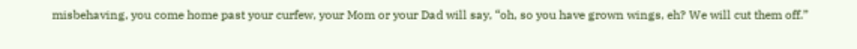misbehaving, you come home past your curfew, your Mom or your Dad will say, “oh, so you have grown wings, eh? We will cut them off.”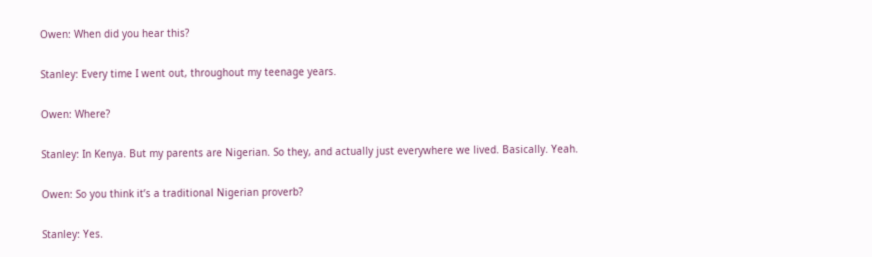Owen: When did you hear this?

Stanley: Every time I went out, throughout my teenage years.

Owen: Where?

Stanley: In Kenya. But my parents are Nigerian. So they, and actually just everywhere we lived. Basically. Yeah.

Owen: So you think it’s a traditional Nigerian proverb?

Stanley: Yes.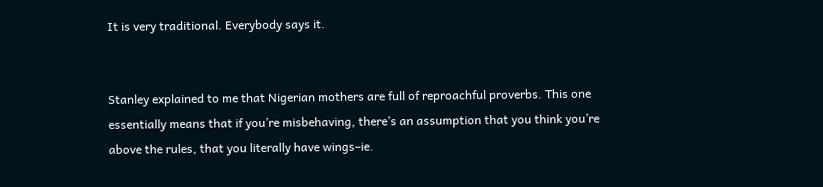It is very traditional. Everybody says it.


Stanley explained to me that Nigerian mothers are full of reproachful proverbs. This one essentially means that if you’re misbehaving, there’s an assumption that you think you’re above the rules, that you literally have wings–ie.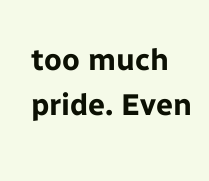too much pride. Even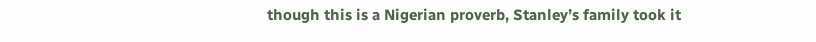though this is a Nigerian proverb, Stanley’s family took it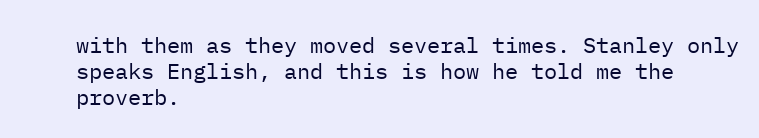with them as they moved several times. Stanley only speaks English, and this is how he told me the proverb.